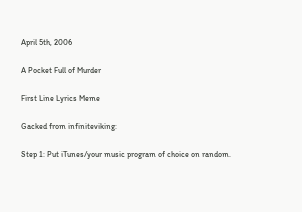April 5th, 2006

A Pocket Full of Murder

First Line Lyrics Meme

Gacked from infiniteviking:

Step 1: Put iTunes/your music program of choice on random.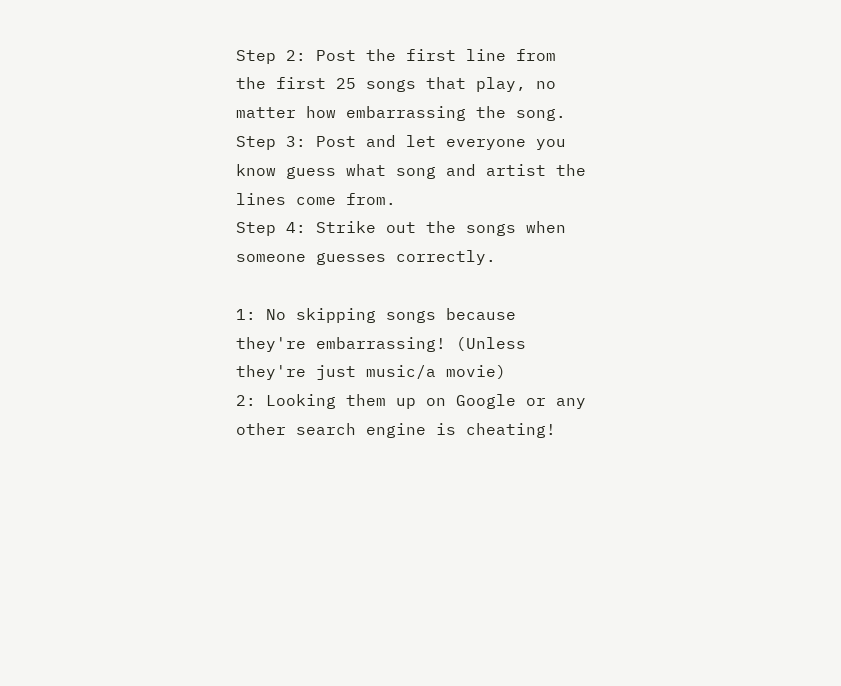Step 2: Post the first line from the first 25 songs that play, no matter how embarrassing the song.
Step 3: Post and let everyone you know guess what song and artist the lines come from.
Step 4: Strike out the songs when someone guesses correctly.

1: No skipping songs because they're embarrassing! (Unless they're just music/a movie)
2: Looking them up on Google or any other search engine is cheating!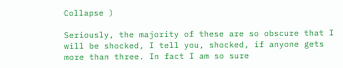Collapse )

Seriously, the majority of these are so obscure that I will be shocked, I tell you, shocked, if anyone gets more than three. In fact I am so sure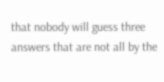that nobody will guess three answers that are not all by the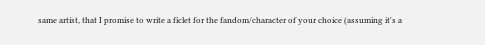same artist, that I promise to write a ficlet for the fandom/character of your choice (assuming it's a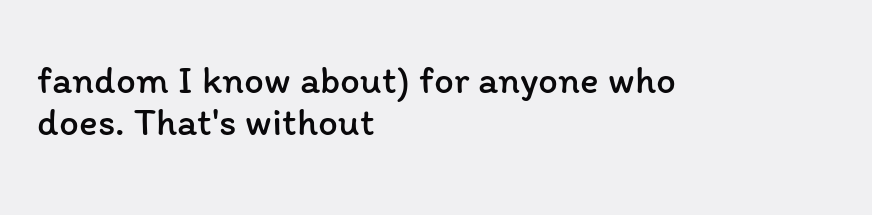fandom I know about) for anyone who does. That's without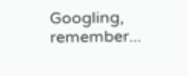Googling, remember...